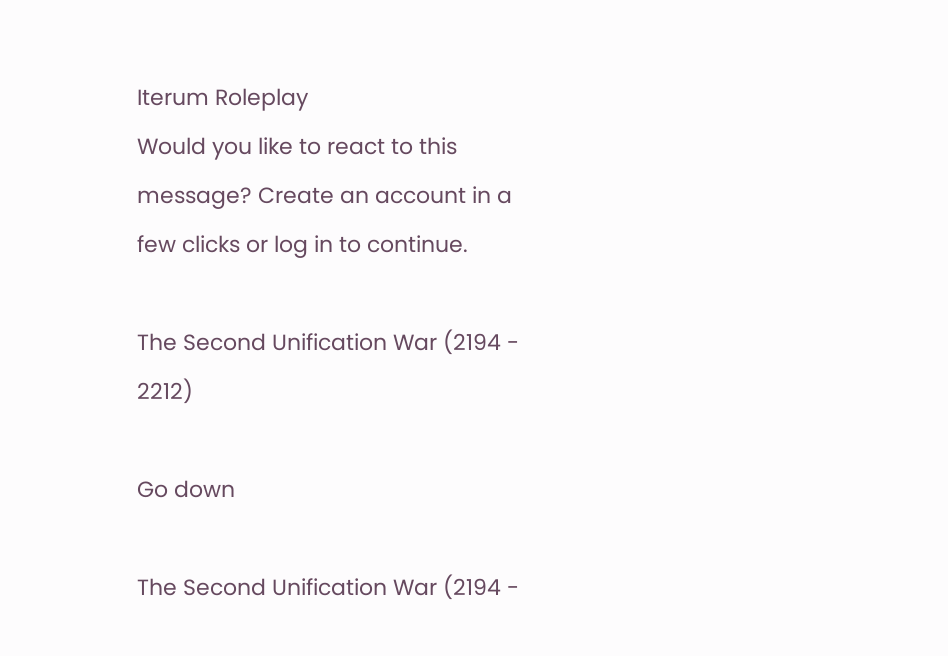Iterum Roleplay
Would you like to react to this message? Create an account in a few clicks or log in to continue.

The Second Unification War (2194 - 2212)

Go down

The Second Unification War (2194 -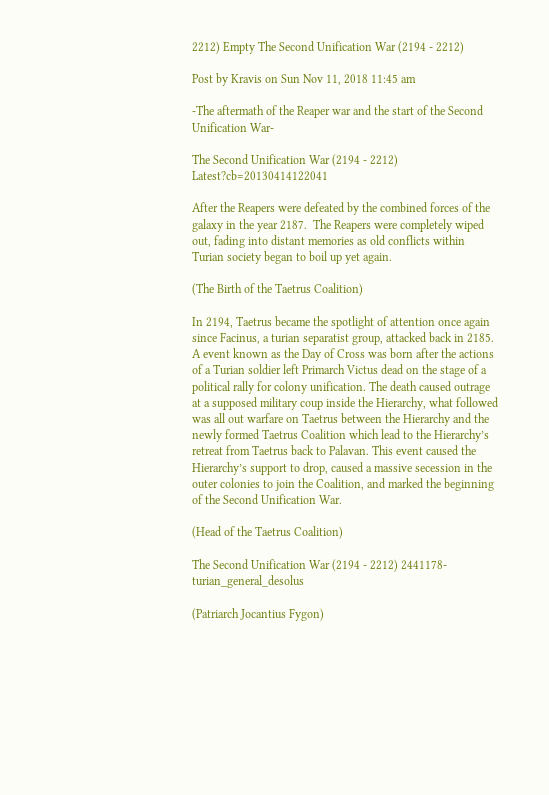2212) Empty The Second Unification War (2194 - 2212)

Post by Kravis on Sun Nov 11, 2018 11:45 am

-The aftermath of the Reaper war and the start of the Second Unification War-

The Second Unification War (2194 - 2212) Latest?cb=20130414122041

After the Reapers were defeated by the combined forces of the galaxy in the year 2187.  The Reapers were completely wiped out, fading into distant memories as old conflicts within Turian society began to boil up yet again.

(The Birth of the Taetrus Coalition)

In 2194, Taetrus became the spotlight of attention once again since Facinus, a turian separatist group, attacked back in 2185. A event known as the Day of Cross was born after the actions of a Turian soldier left Primarch Victus dead on the stage of a political rally for colony unification. The death caused outrage at a supposed military coup inside the Hierarchy, what followed was all out warfare on Taetrus between the Hierarchy and the newly formed Taetrus Coalition which lead to the Hierarchy’s retreat from Taetrus back to Palavan. This event caused the Hierarchy’s support to drop, caused a massive secession in the outer colonies to join the Coalition, and marked the beginning of the Second Unification War.

(Head of the Taetrus Coalition)

The Second Unification War (2194 - 2212) 2441178-turian_general_desolus

(Patriarch Jocantius Fygon)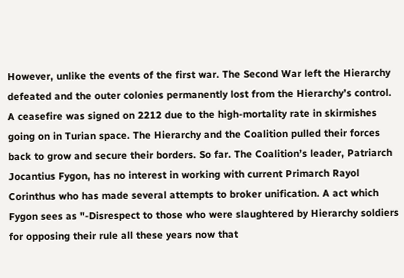However, unlike the events of the first war. The Second War left the Hierarchy defeated and the outer colonies permanently lost from the Hierarchy’s control. A ceasefire was signed on 2212 due to the high-mortality rate in skirmishes going on in Turian space. The Hierarchy and the Coalition pulled their forces back to grow and secure their borders. So far. The Coalition’s leader, Patriarch Jocantius Fygon, has no interest in working with current Primarch Rayol Corinthus who has made several attempts to broker unification. A act which Fygon sees as "-Disrespect to those who were slaughtered by Hierarchy soldiers for opposing their rule all these years now that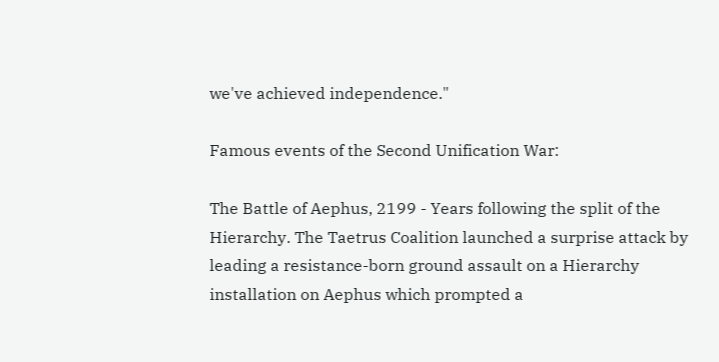we've achieved independence."

Famous events of the Second Unification War:

The Battle of Aephus, 2199 - Years following the split of the Hierarchy. The Taetrus Coalition launched a surprise attack by leading a resistance-born ground assault on a Hierarchy installation on Aephus which prompted a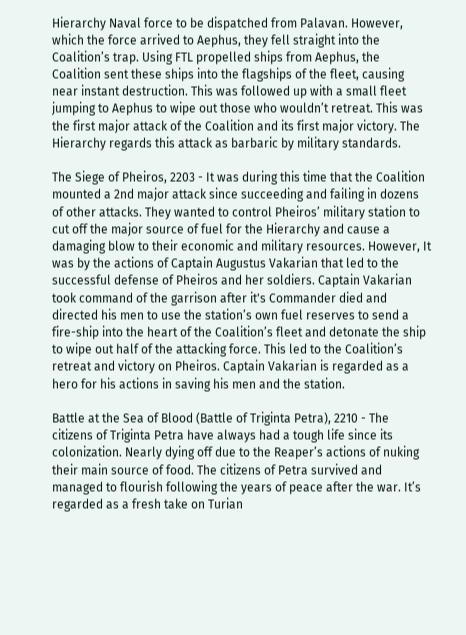Hierarchy Naval force to be dispatched from Palavan. However, which the force arrived to Aephus, they fell straight into the Coalition’s trap. Using FTL propelled ships from Aephus, the Coalition sent these ships into the flagships of the fleet, causing near instant destruction. This was followed up with a small fleet jumping to Aephus to wipe out those who wouldn’t retreat. This was the first major attack of the Coalition and its first major victory. The Hierarchy regards this attack as barbaric by military standards.

The Siege of Pheiros, 2203 - It was during this time that the Coalition mounted a 2nd major attack since succeeding and failing in dozens of other attacks. They wanted to control Pheiros’ military station to cut off the major source of fuel for the Hierarchy and cause a damaging blow to their economic and military resources. However, It was by the actions of Captain Augustus Vakarian that led to the successful defense of Pheiros and her soldiers. Captain Vakarian took command of the garrison after it's Commander died and directed his men to use the station’s own fuel reserves to send a fire-ship into the heart of the Coalition’s fleet and detonate the ship to wipe out half of the attacking force. This led to the Coalition’s retreat and victory on Pheiros. Captain Vakarian is regarded as a hero for his actions in saving his men and the station.

Battle at the Sea of Blood (Battle of Triginta Petra), 2210 - The citizens of Triginta Petra have always had a tough life since its colonization. Nearly dying off due to the Reaper’s actions of nuking their main source of food. The citizens of Petra survived and managed to flourish following the years of peace after the war. It’s regarded as a fresh take on Turian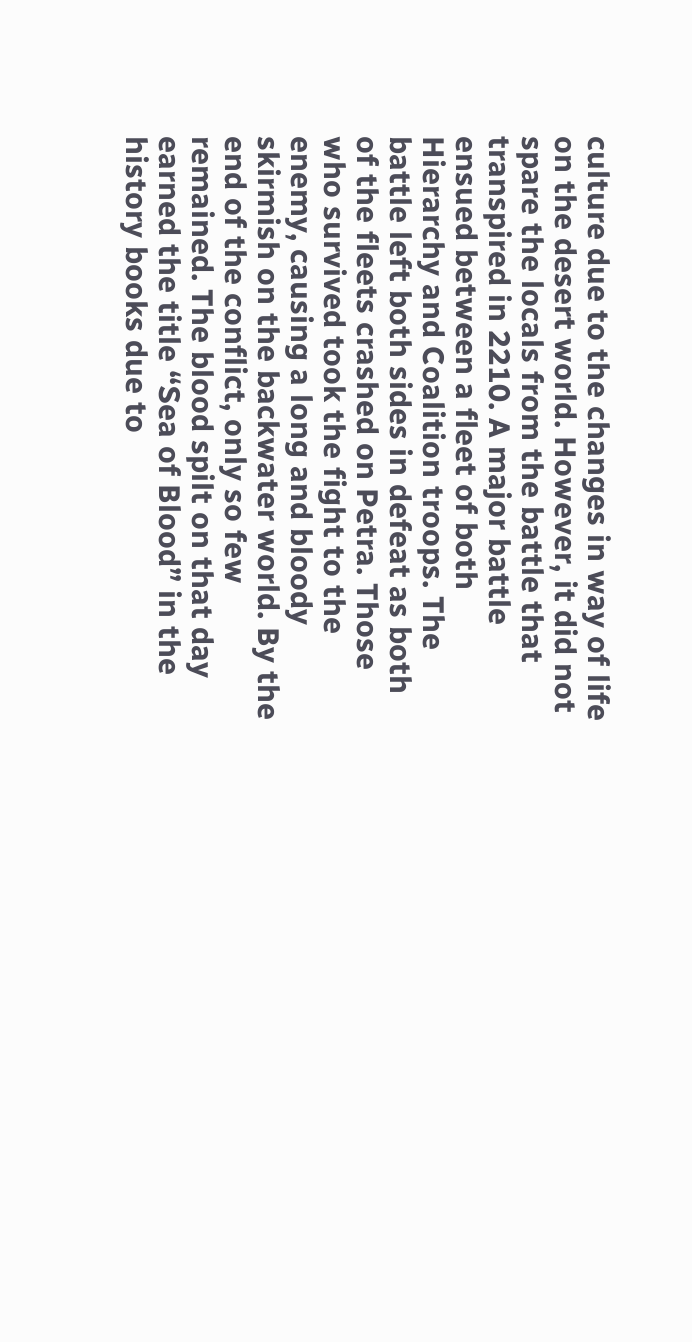culture due to the changes in way of life on the desert world. However, it did not spare the locals from the battle that transpired in 2210. A major battle ensued between a fleet of both Hierarchy and Coalition troops. The battle left both sides in defeat as both of the fleets crashed on Petra. Those who survived took the fight to the enemy, causing a long and bloody skirmish on the backwater world. By the end of the conflict, only so few remained. The blood spilt on that day earned the title “Sea of Blood” in the history books due to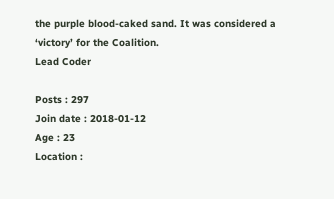the purple blood-caked sand. It was considered a ‘victory’ for the Coalition.
Lead Coder

Posts : 297
Join date : 2018-01-12
Age : 23
Location :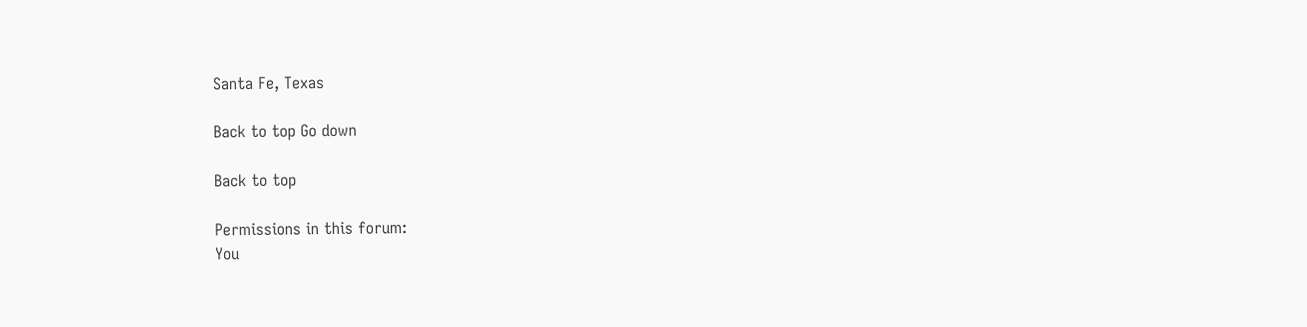Santa Fe, Texas

Back to top Go down

Back to top

Permissions in this forum:
You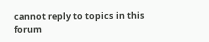cannot reply to topics in this forum